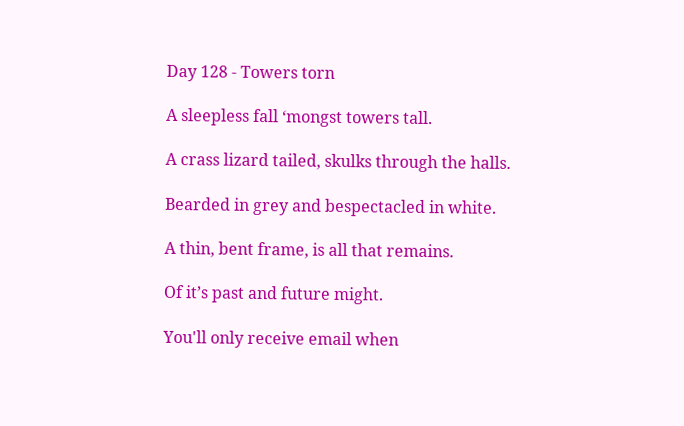Day 128 - Towers torn

A sleepless fall ‘mongst towers tall.

A crass lizard tailed, skulks through the halls.

Bearded in grey and bespectacled in white.

A thin, bent frame, is all that remains.

Of it’s past and future might.

You'll only receive email when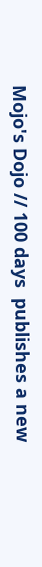Mojo's Dojo // 100 days  publishes a new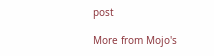post

More from Mojo's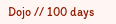Dojo // 100 days